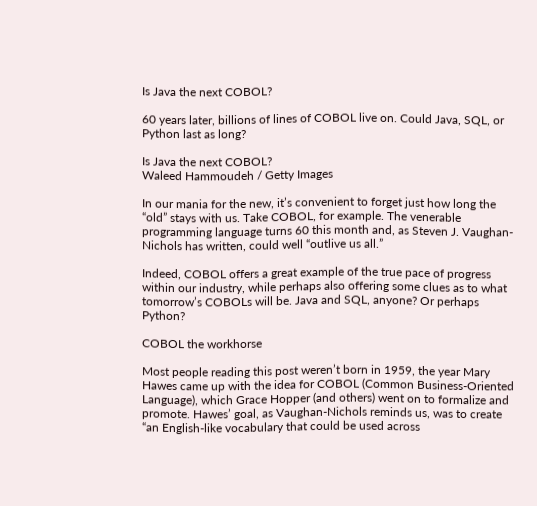Is Java the next COBOL?

60 years later, billions of lines of COBOL live on. Could Java, SQL, or Python last as long?

Is Java the next COBOL?
Waleed Hammoudeh / Getty Images

In our mania for the new, it’s convenient to forget just how long the “old” stays with us. Take COBOL, for example. The venerable programming language turns 60 this month and, as Steven J. Vaughan-Nichols has written, could well “outlive us all.”

Indeed, COBOL offers a great example of the true pace of progress within our industry, while perhaps also offering some clues as to what tomorrow’s COBOLs will be. Java and SQL, anyone? Or perhaps Python?

COBOL the workhorse

Most people reading this post weren’t born in 1959, the year Mary Hawes came up with the idea for COBOL (Common Business-Oriented Language), which Grace Hopper (and others) went on to formalize and promote. Hawes’ goal, as Vaughan-Nichols reminds us, was to create “an English-like vocabulary that could be used across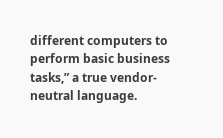different computers to perform basic business tasks,” a true vendor-neutral language.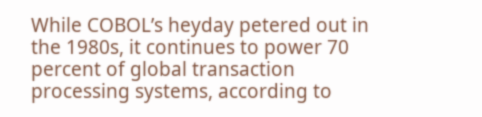While COBOL’s heyday petered out in the 1980s, it continues to power 70 percent of global transaction processing systems, according to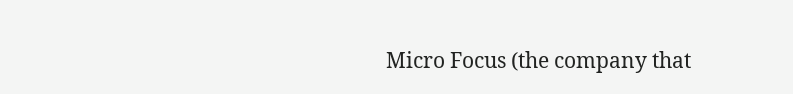Micro Focus (the company that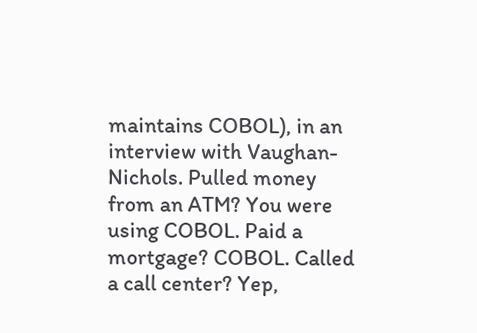maintains COBOL), in an interview with Vaughan-Nichols. Pulled money from an ATM? You were using COBOL. Paid a mortgage? COBOL. Called a call center? Yep,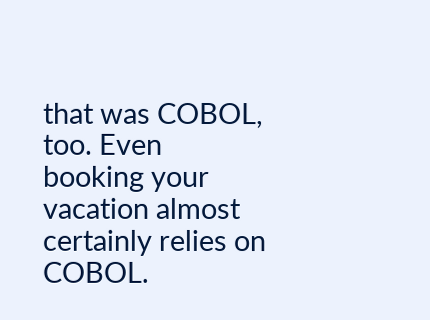that was COBOL, too. Even booking your vacation almost certainly relies on COBOL.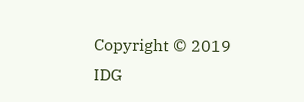Copyright © 2019 IDG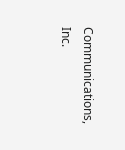Communications, Inc.